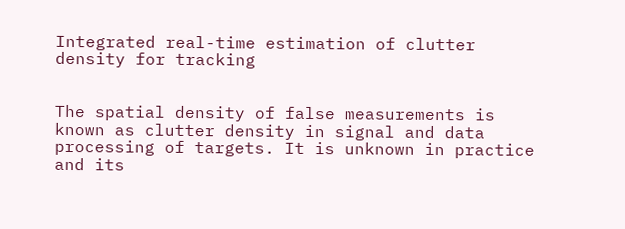Integrated real-time estimation of clutter density for tracking


The spatial density of false measurements is known as clutter density in signal and data processing of targets. It is unknown in practice and its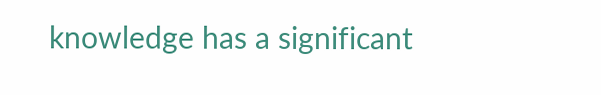knowledge has a significant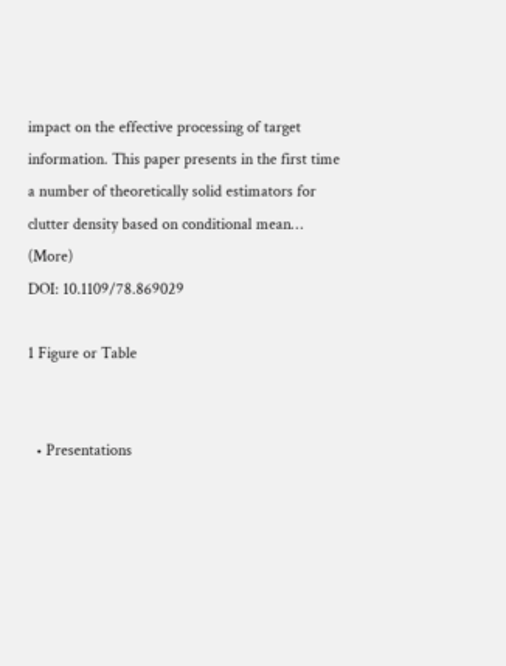impact on the effective processing of target information. This paper presents in the first time a number of theoretically solid estimators for clutter density based on conditional mean… (More)
DOI: 10.1109/78.869029

1 Figure or Table


  • Presentations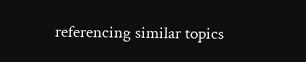referencing similar topics